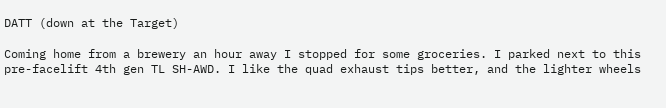DATT (down at the Target)

Coming home from a brewery an hour away I stopped for some groceries. I parked next to this pre-facelift 4th gen TL SH-AWD. I like the quad exhaust tips better, and the lighter wheels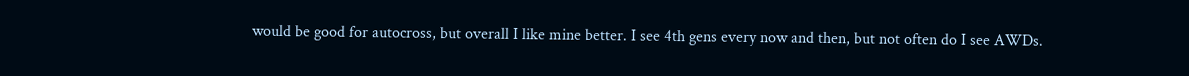would be good for autocross, but overall I like mine better. I see 4th gens every now and then, but not often do I see AWDs.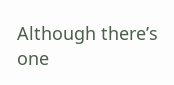Although there’s one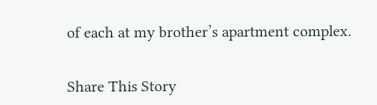of each at my brother’s apartment complex.


Share This Story